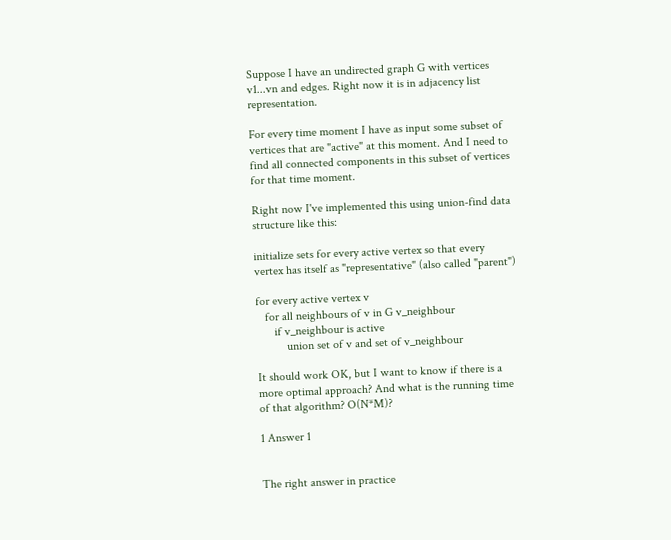Suppose I have an undirected graph G with vertices v1...vn and edges. Right now it is in adjacency list representation.

For every time moment I have as input some subset of vertices that are "active" at this moment. And I need to find all connected components in this subset of vertices for that time moment.

Right now I've implemented this using union-find data structure like this:

initialize sets for every active vertex so that every vertex has itself as "representative" (also called "parent")

for every active vertex v
   for all neighbours of v in G v_neighbour
      if v_neighbour is active
          union set of v and set of v_neighbour

It should work OK, but I want to know if there is a more optimal approach? And what is the running time of that algorithm? O(N*M)?

1 Answer 1


The right answer in practice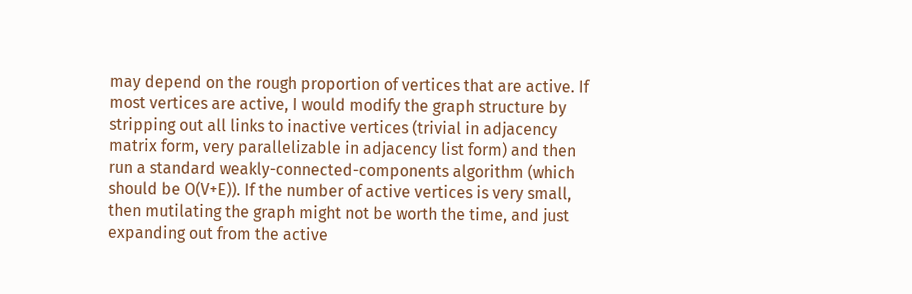may depend on the rough proportion of vertices that are active. If most vertices are active, I would modify the graph structure by stripping out all links to inactive vertices (trivial in adjacency matrix form, very parallelizable in adjacency list form) and then run a standard weakly-connected-components algorithm (which should be O(V+E)). If the number of active vertices is very small, then mutilating the graph might not be worth the time, and just expanding out from the active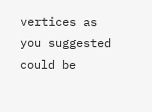vertices as you suggested could be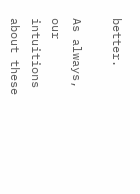better.

As always, our intuitions about these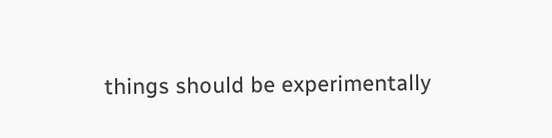things should be experimentally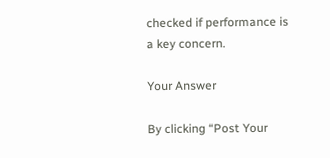checked if performance is a key concern.

Your Answer

By clicking “Post Your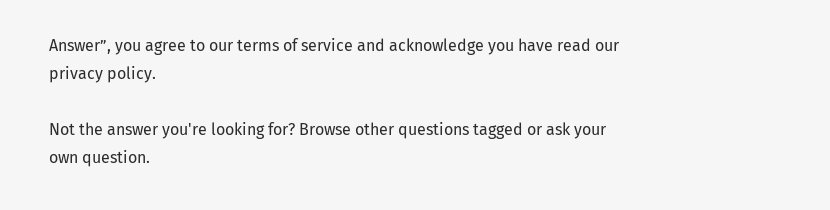Answer”, you agree to our terms of service and acknowledge you have read our privacy policy.

Not the answer you're looking for? Browse other questions tagged or ask your own question.